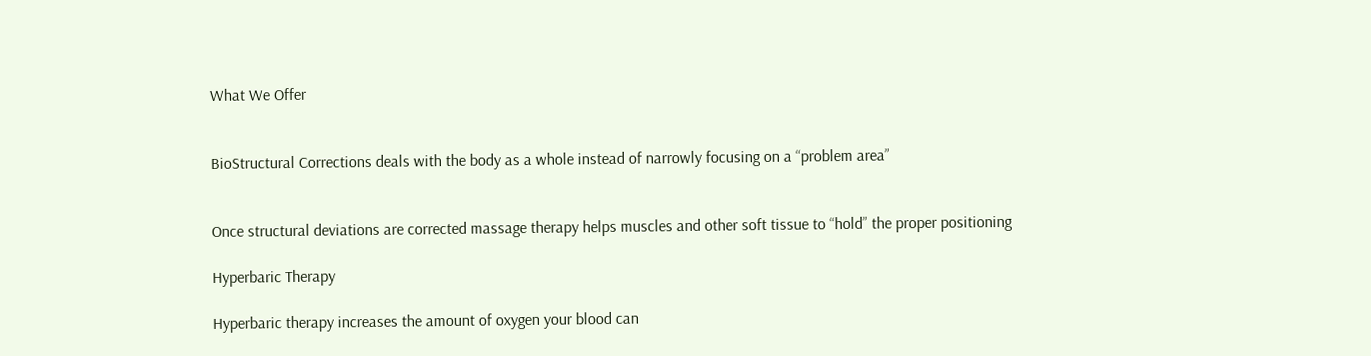What We Offer


BioStructural Corrections deals with the body as a whole instead of narrowly focusing on a “problem area”


Once structural deviations are corrected massage therapy helps muscles and other soft tissue to “hold” the proper positioning

Hyperbaric Therapy

Hyperbaric therapy increases the amount of oxygen your blood can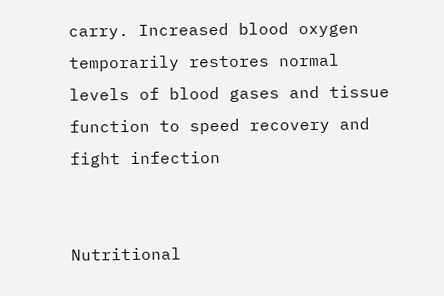carry. Increased blood oxygen temporarily restores normal levels of blood gases and tissue function to speed recovery and fight infection


Nutritional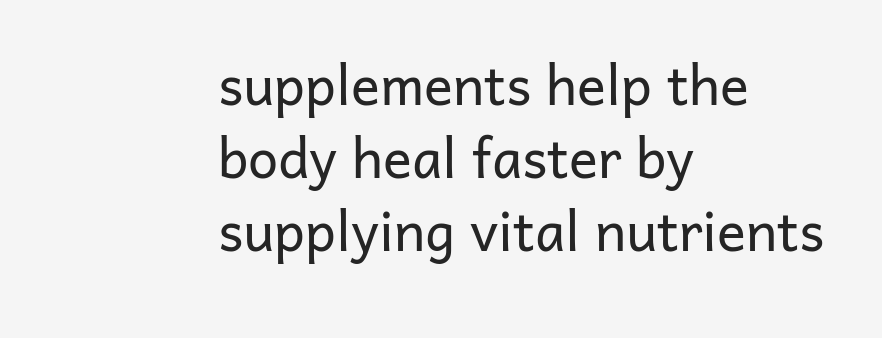supplements help the body heal faster by supplying vital nutrients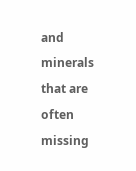and minerals that are often missing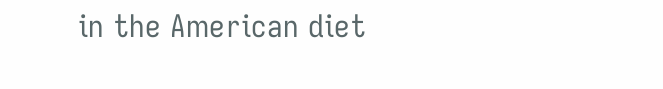in the American diet